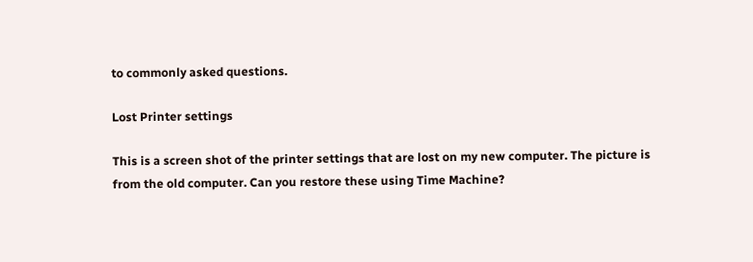to commonly asked questions.

Lost Printer settings

This is a screen shot of the printer settings that are lost on my new computer. The picture is from the old computer. Can you restore these using Time Machine?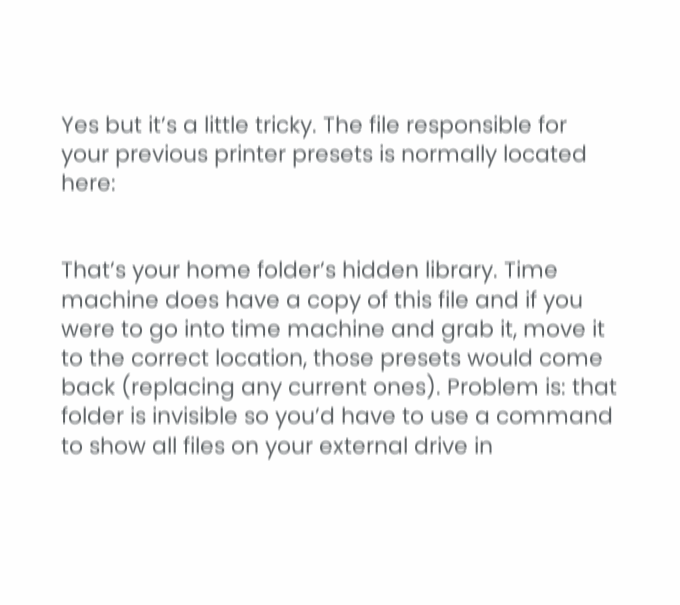Yes but it’s a little tricky. The file responsible for your previous printer presets is normally located here:


That’s your home folder’s hidden library. Time machine does have a copy of this file and if you were to go into time machine and grab it, move it to the correct location, those presets would come back (replacing any current ones). Problem is: that folder is invisible so you’d have to use a command to show all files on your external drive in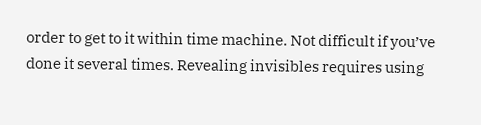order to get to it within time machine. Not difficult if you’ve done it several times. Revealing invisibles requires using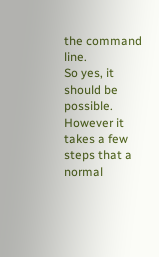the command line.
So yes, it should be possible. However it takes a few steps that a normal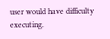user would have difficulty executing.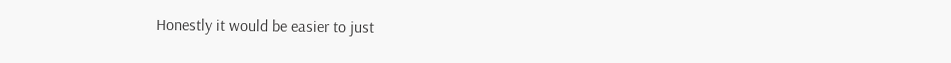Honestly it would be easier to just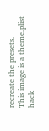recreate the presets.
This image is a theme.plist hack